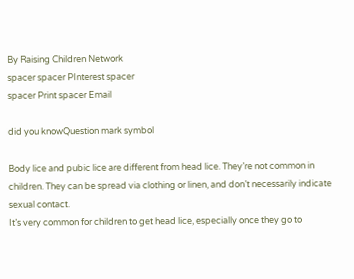By Raising Children Network
spacer spacer PInterest spacer
spacer Print spacer Email

did you knowQuestion mark symbol

Body lice and pubic lice are different from head lice. They’re not common in children. They can be spread via clothing or linen, and don’t necessarily indicate sexual contact.
It’s very common for children to get head lice, especially once they go to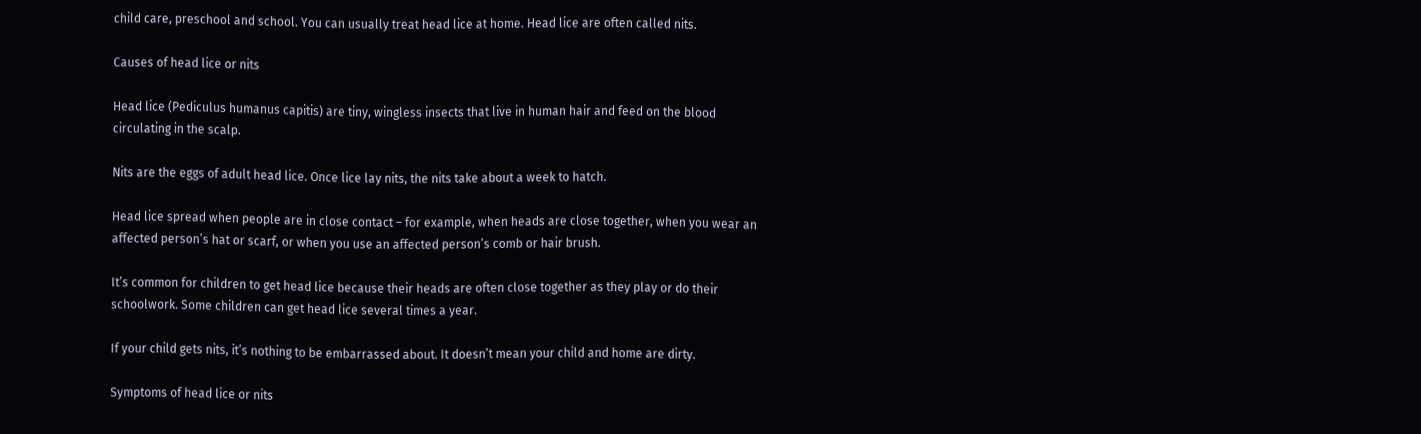child care, preschool and school. You can usually treat head lice at home. Head lice are often called nits.

Causes of head lice or nits

Head lice (Pediculus humanus capitis) are tiny, wingless insects that live in human hair and feed on the blood circulating in the scalp.

Nits are the eggs of adult head lice. Once lice lay nits, the nits take about a week to hatch.

Head lice spread when people are in close contact – for example, when heads are close together, when you wear an affected person’s hat or scarf, or when you use an affected person’s comb or hair brush.

It’s common for children to get head lice because their heads are often close together as they play or do their schoolwork. Some children can get head lice several times a year.

If your child gets nits, it’s nothing to be embarrassed about. It doesn’t mean your child and home are dirty.

Symptoms of head lice or nits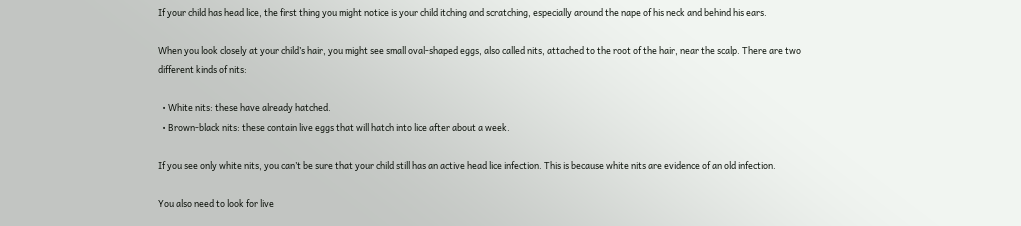If your child has head lice, the first thing you might notice is your child itching and scratching, especially around the nape of his neck and behind his ears.

When you look closely at your child’s hair, you might see small oval-shaped eggs, also called nits, attached to the root of the hair, near the scalp. There are two different kinds of nits:

  • White nits: these have already hatched.
  • Brown-black nits: these contain live eggs that will hatch into lice after about a week.

If you see only white nits, you can’t be sure that your child still has an active head lice infection. This is because white nits are evidence of an old infection.

You also need to look for live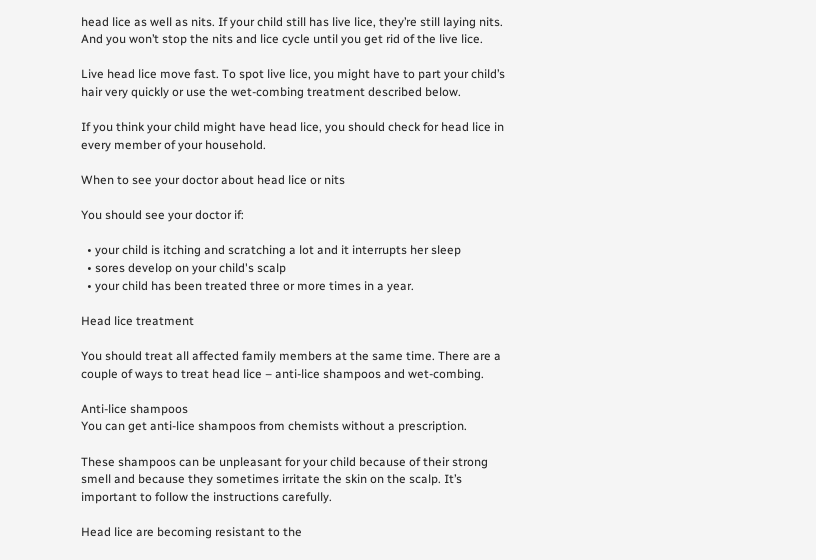head lice as well as nits. If your child still has live lice, they’re still laying nits. And you won’t stop the nits and lice cycle until you get rid of the live lice.

Live head lice move fast. To spot live lice, you might have to part your child’s hair very quickly or use the wet-combing treatment described below.

If you think your child might have head lice, you should check for head lice in every member of your household.

When to see your doctor about head lice or nits

You should see your doctor if:

  • your child is itching and scratching a lot and it interrupts her sleep
  • sores develop on your child's scalp
  • your child has been treated three or more times in a year.

Head lice treatment

You should treat all affected family members at the same time. There are a couple of ways to treat head lice – anti-lice shampoos and wet-combing.

Anti-lice shampoos
You can get anti-lice shampoos from chemists without a prescription.

These shampoos can be unpleasant for your child because of their strong smell and because they sometimes irritate the skin on the scalp. It’s important to follow the instructions carefully.

Head lice are becoming resistant to the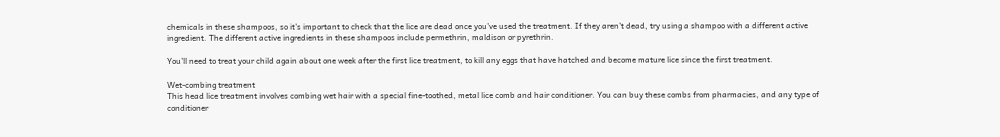chemicals in these shampoos, so it’s important to check that the lice are dead once you’ve used the treatment. If they aren’t dead, try using a shampoo with a different active ingredient. The different active ingredients in these shampoos include permethrin, maldison or pyrethrin.

You’ll need to treat your child again about one week after the first lice treatment, to kill any eggs that have hatched and become mature lice since the first treatment.

Wet-combing treatment
This head lice treatment involves combing wet hair with a special fine-toothed, metal lice comb and hair conditioner. You can buy these combs from pharmacies, and any type of conditioner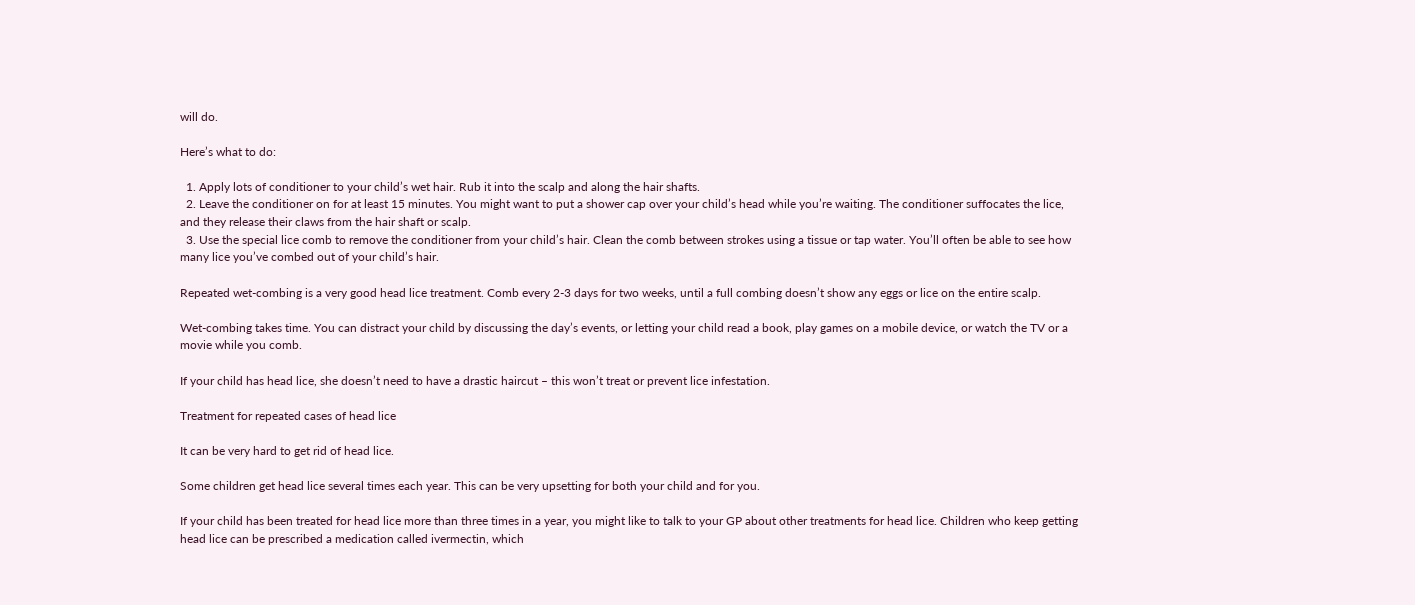will do.

Here’s what to do:

  1. Apply lots of conditioner to your child’s wet hair. Rub it into the scalp and along the hair shafts.
  2. Leave the conditioner on for at least 15 minutes. You might want to put a shower cap over your child’s head while you’re waiting. The conditioner suffocates the lice, and they release their claws from the hair shaft or scalp.
  3. Use the special lice comb to remove the conditioner from your child’s hair. Clean the comb between strokes using a tissue or tap water. You’ll often be able to see how many lice you’ve combed out of your child’s hair.

Repeated wet-combing is a very good head lice treatment. Comb every 2-3 days for two weeks, until a full combing doesn’t show any eggs or lice on the entire scalp.

Wet-combing takes time. You can distract your child by discussing the day’s events, or letting your child read a book, play games on a mobile device, or watch the TV or a movie while you comb.

If your child has head lice, she doesn’t need to have a drastic haircut – this won’t treat or prevent lice infestation.

Treatment for repeated cases of head lice

It can be very hard to get rid of head lice.

Some children get head lice several times each year. This can be very upsetting for both your child and for you.

If your child has been treated for head lice more than three times in a year, you might like to talk to your GP about other treatments for head lice. Children who keep getting head lice can be prescribed a medication called ivermectin, which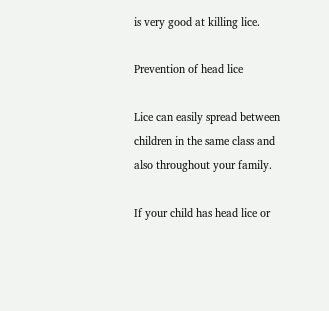is very good at killing lice.

Prevention of head lice

Lice can easily spread between children in the same class and also throughout your family.

If your child has head lice or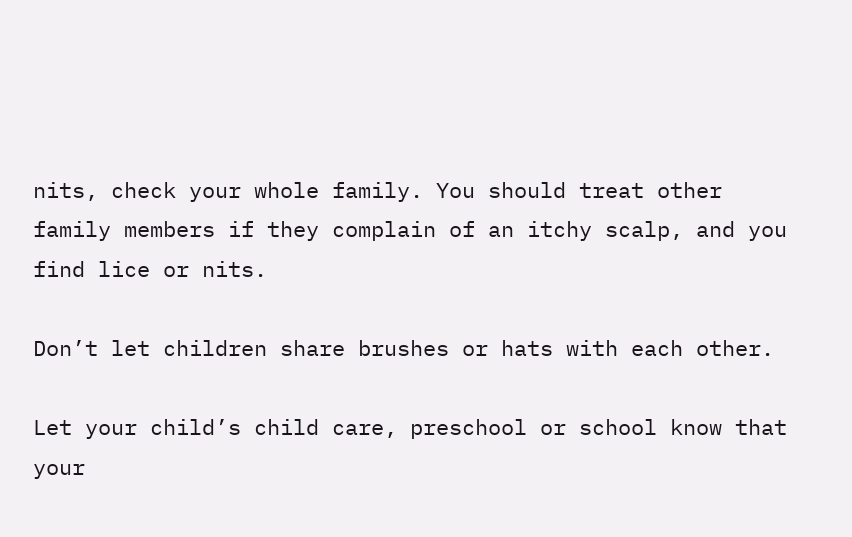nits, check your whole family. You should treat other family members if they complain of an itchy scalp, and you find lice or nits.

Don’t let children share brushes or hats with each other.

Let your child’s child care, preschool or school know that your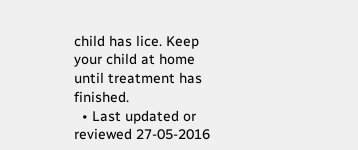child has lice. Keep your child at home until treatment has finished.
  • Last updated or reviewed 27-05-2016